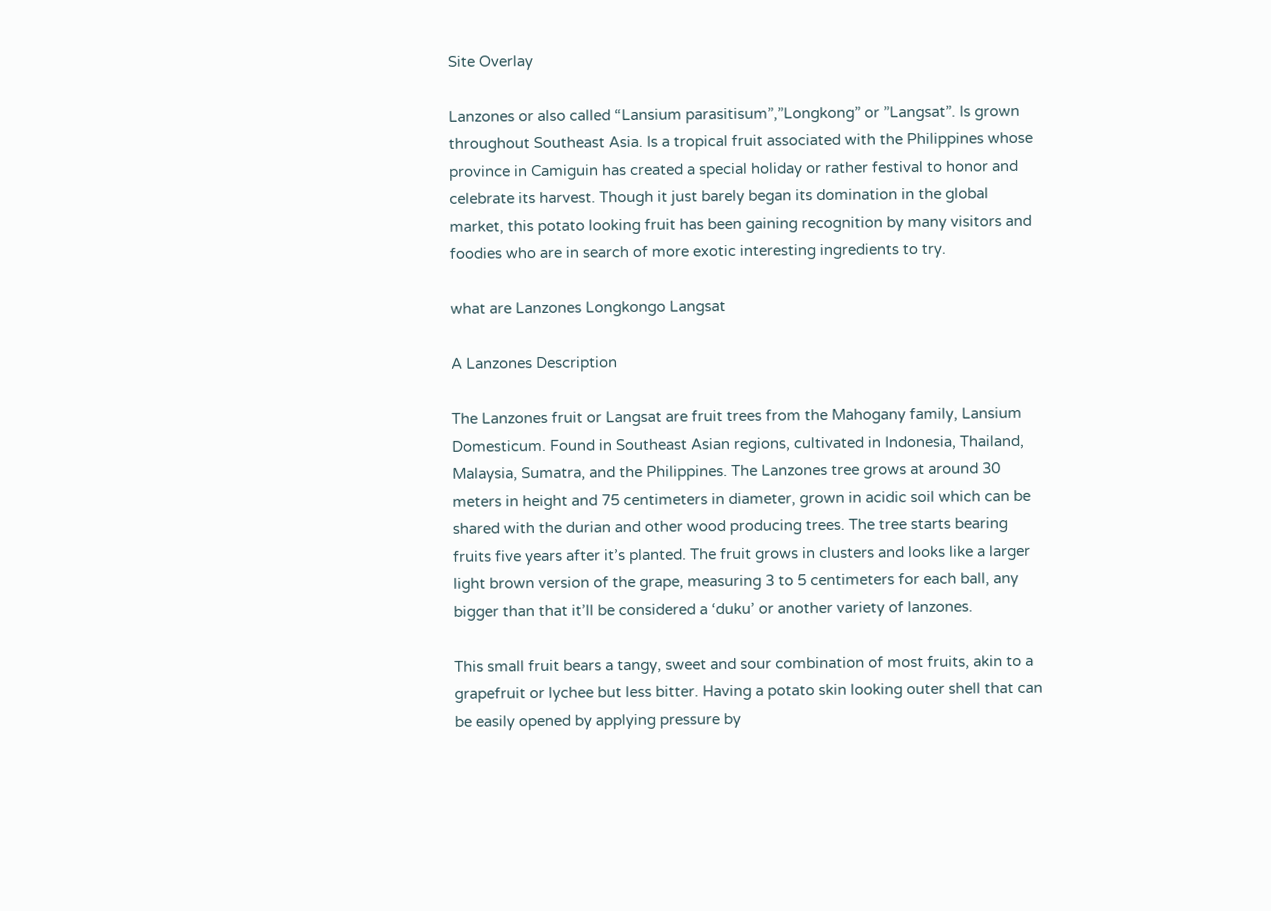Site Overlay

Lanzones or also called “Lansium parasitisum”,”Longkong” or ”Langsat”. Is grown throughout Southeast Asia. Is a tropical fruit associated with the Philippines whose province in Camiguin has created a special holiday or rather festival to honor and celebrate its harvest. Though it just barely began its domination in the global market, this potato looking fruit has been gaining recognition by many visitors and foodies who are in search of more exotic interesting ingredients to try.

what are Lanzones Longkongo Langsat

A Lanzones Description

The Lanzones fruit or Langsat are fruit trees from the Mahogany family, Lansium Domesticum. Found in Southeast Asian regions, cultivated in Indonesia, Thailand, Malaysia, Sumatra, and the Philippines. The Lanzones tree grows at around 30 meters in height and 75 centimeters in diameter, grown in acidic soil which can be shared with the durian and other wood producing trees. The tree starts bearing fruits five years after it’s planted. The fruit grows in clusters and looks like a larger light brown version of the grape, measuring 3 to 5 centimeters for each ball, any bigger than that it’ll be considered a ‘duku’ or another variety of lanzones.

This small fruit bears a tangy, sweet and sour combination of most fruits, akin to a grapefruit or lychee but less bitter. Having a potato skin looking outer shell that can be easily opened by applying pressure by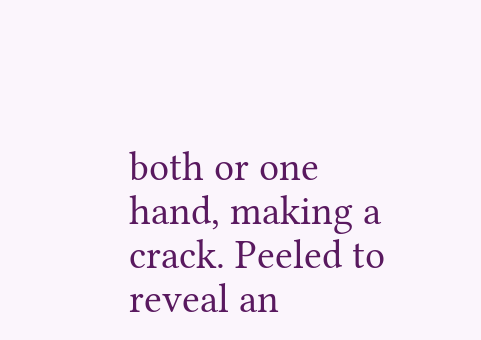both or one hand, making a crack. Peeled to reveal an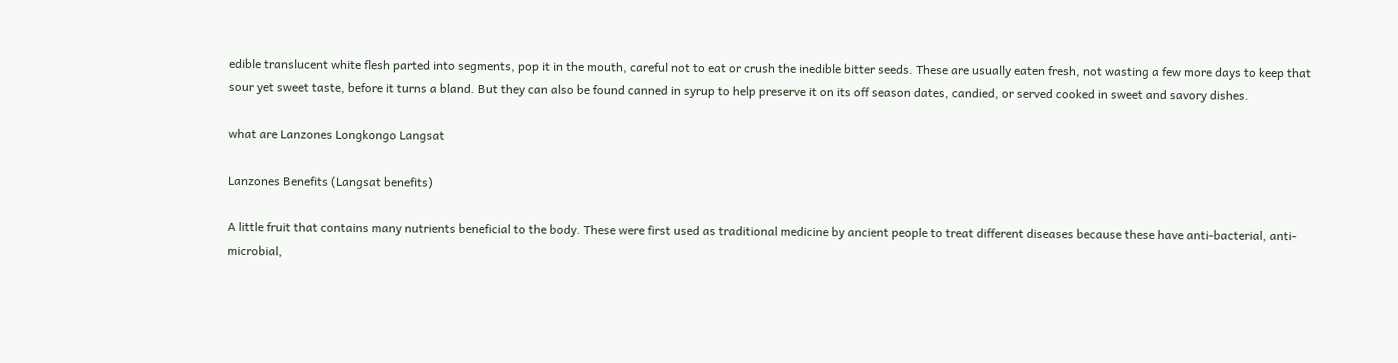edible translucent white flesh parted into segments, pop it in the mouth, careful not to eat or crush the inedible bitter seeds. These are usually eaten fresh, not wasting a few more days to keep that sour yet sweet taste, before it turns a bland. But they can also be found canned in syrup to help preserve it on its off season dates, candied, or served cooked in sweet and savory dishes.

what are Lanzones Longkongo Langsat

Lanzones Benefits (Langsat benefits)

A little fruit that contains many nutrients beneficial to the body. These were first used as traditional medicine by ancient people to treat different diseases because these have anti-bacterial, anti-microbial,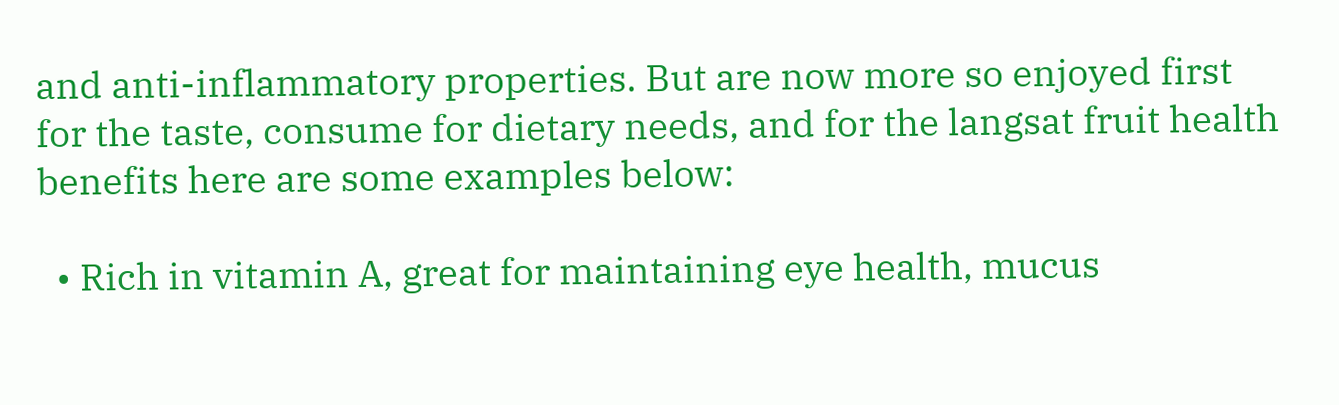and anti-inflammatory properties. But are now more so enjoyed first for the taste, consume for dietary needs, and for the langsat fruit health benefits here are some examples below:

  • Rich in vitamin A, great for maintaining eye health, mucus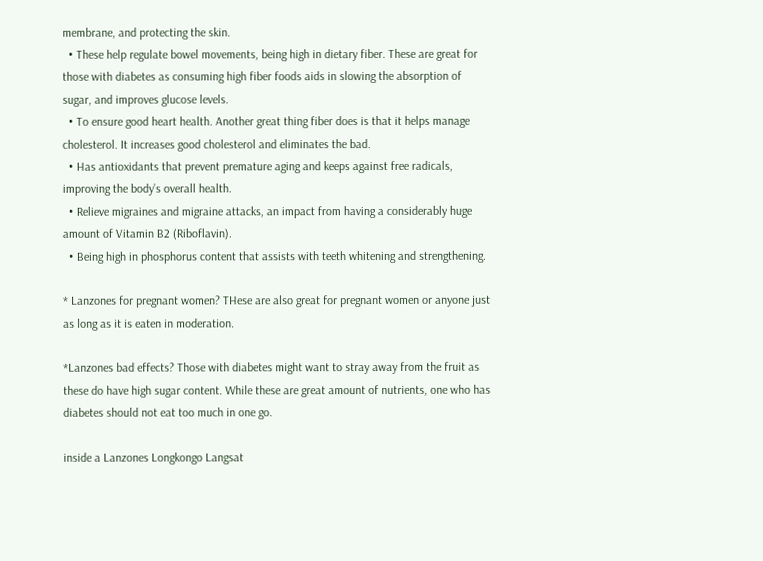membrane, and protecting the skin.
  • These help regulate bowel movements, being high in dietary fiber. These are great for those with diabetes as consuming high fiber foods aids in slowing the absorption of sugar, and improves glucose levels.
  • To ensure good heart health. Another great thing fiber does is that it helps manage cholesterol. It increases good cholesterol and eliminates the bad.
  • Has antioxidants that prevent premature aging and keeps against free radicals, improving the body’s overall health.
  • Relieve migraines and migraine attacks, an impact from having a considerably huge amount of Vitamin B2 (Riboflavin).
  • Being high in phosphorus content that assists with teeth whitening and strengthening.

* Lanzones for pregnant women? THese are also great for pregnant women or anyone just as long as it is eaten in moderation.

*Lanzones bad effects? Those with diabetes might want to stray away from the fruit as these do have high sugar content. While these are great amount of nutrients, one who has diabetes should not eat too much in one go.

inside a Lanzones Longkongo Langsat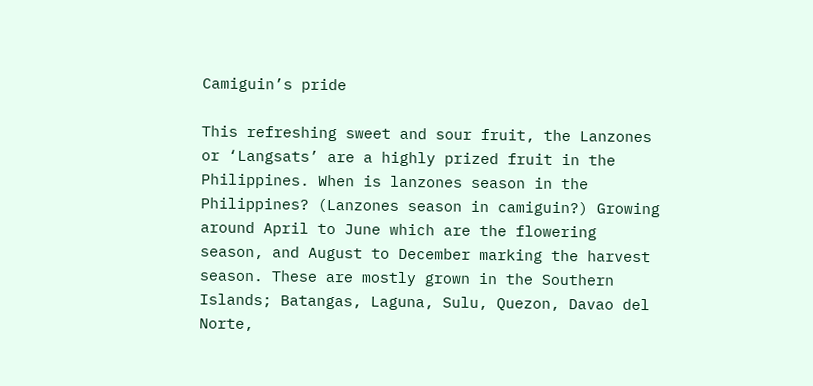Camiguin’s pride

This refreshing sweet and sour fruit, the Lanzones or ‘Langsats’ are a highly prized fruit in the Philippines. When is lanzones season in the Philippines? (Lanzones season in camiguin?) Growing around April to June which are the flowering season, and August to December marking the harvest season. These are mostly grown in the Southern Islands; Batangas, Laguna, Sulu, Quezon, Davao del Norte,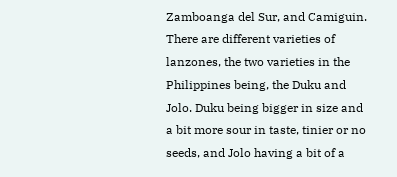Zamboanga del Sur, and Camiguin. There are different varieties of lanzones, the two varieties in the Philippines being, the Duku and Jolo. Duku being bigger in size and a bit more sour in taste, tinier or no seeds, and Jolo having a bit of a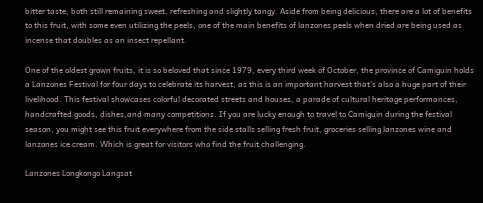bitter taste, both still remaining sweet, refreshing and slightly tangy. Aside from being delicious, there are a lot of benefits to this fruit, with some even utilizing the peels, one of the main benefits of lanzones peels when dried are being used as incense that doubles as an insect repellant.

One of the oldest grown fruits, it is so beloved that since 1979, every third week of October, the province of Camiguin holds a Lanzones Festival for four days to celebrate its harvest, as this is an important harvest that’s also a huge part of their livelihood. This festival showcases colorful decorated streets and houses, a parade of cultural heritage performances, handcrafted goods, dishes,and many competitions. If you are lucky enough to travel to Camiguin during the festival season, you might see this fruit everywhere from the side stalls selling fresh fruit, groceries selling lanzones wine and lanzones ice cream. Which is great for visitors who find the fruit challenging.

Lanzones Longkongo Langsat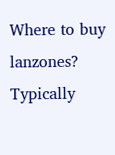Where to buy lanzones? Typically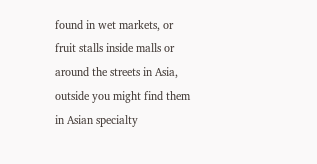found in wet markets, or fruit stalls inside malls or around the streets in Asia, outside you might find them in Asian specialty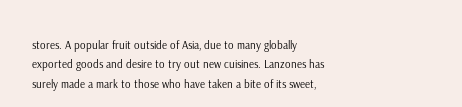stores. A popular fruit outside of Asia, due to many globally exported goods and desire to try out new cuisines. Lanzones has surely made a mark to those who have taken a bite of its sweet,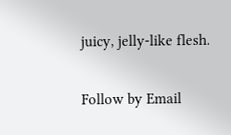juicy, jelly-like flesh.

Follow by Email